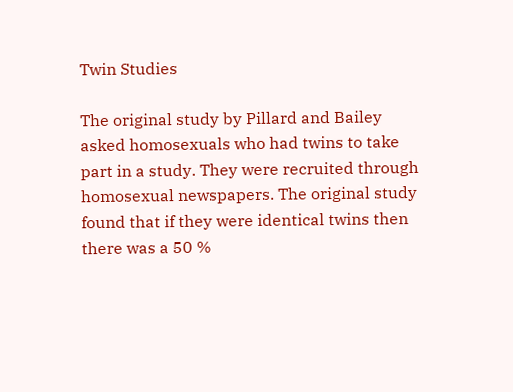Twin Studies

The original study by Pillard and Bailey asked homosexuals who had twins to take part in a study. They were recruited through homosexual newspapers. The original study found that if they were identical twins then there was a 50 %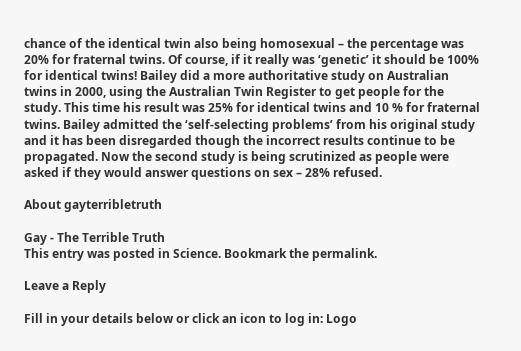chance of the identical twin also being homosexual – the percentage was 20% for fraternal twins. Of course, if it really was ‘genetic’ it should be 100% for identical twins! Bailey did a more authoritative study on Australian twins in 2000, using the Australian Twin Register to get people for the study. This time his result was 25% for identical twins and 10 % for fraternal twins. Bailey admitted the ‘self-selecting problems’ from his original study and it has been disregarded though the incorrect results continue to be propagated. Now the second study is being scrutinized as people were asked if they would answer questions on sex – 28% refused.

About gayterribletruth

Gay - The Terrible Truth
This entry was posted in Science. Bookmark the permalink.

Leave a Reply

Fill in your details below or click an icon to log in: Logo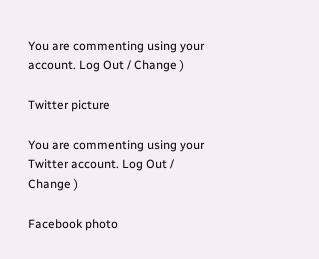You are commenting using your account. Log Out / Change )

Twitter picture

You are commenting using your Twitter account. Log Out / Change )

Facebook photo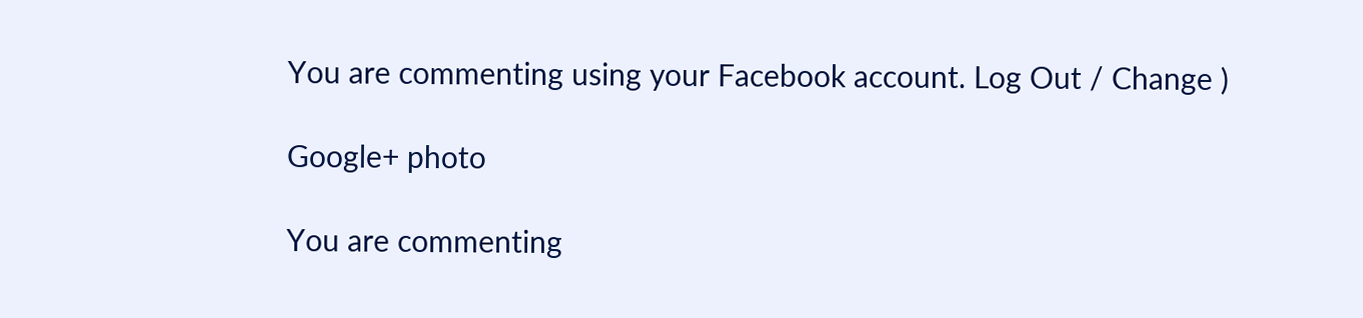You are commenting using your Facebook account. Log Out / Change )

Google+ photo

You are commenting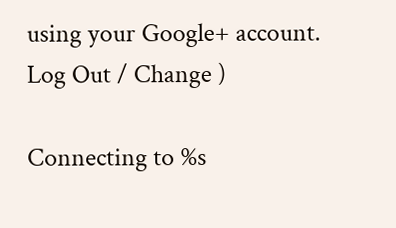using your Google+ account. Log Out / Change )

Connecting to %s